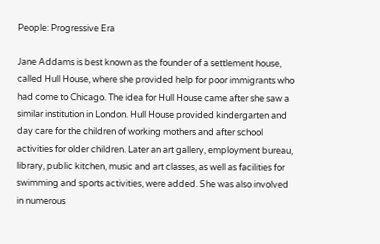People: Progressive Era

Jane Addams is best known as the founder of a settlement house, called Hull House, where she provided help for poor immigrants who had come to Chicago. The idea for Hull House came after she saw a similar institution in London. Hull House provided kindergarten and day care for the children of working mothers and after school activities for older children. Later an art gallery, employment bureau, library, public kitchen, music and art classes, as well as facilities for swimming and sports activities, were added. She was also involved in numerous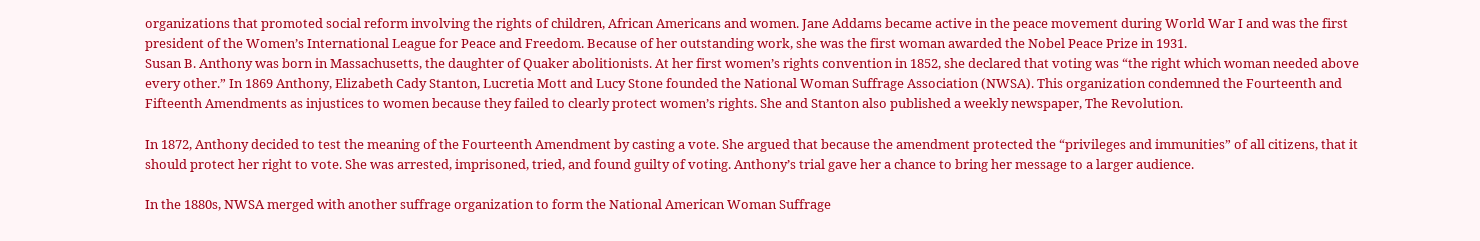organizations that promoted social reform involving the rights of children, African Americans and women. Jane Addams became active in the peace movement during World War I and was the first president of the Women’s International League for Peace and Freedom. Because of her outstanding work, she was the first woman awarded the Nobel Peace Prize in 1931.
Susan B. Anthony was born in Massachusetts, the daughter of Quaker abolitionists. At her first women’s rights convention in 1852, she declared that voting was “the right which woman needed above every other.” In 1869 Anthony, Elizabeth Cady Stanton, Lucretia Mott and Lucy Stone founded the National Woman Suffrage Association (NWSA). This organization condemned the Fourteenth and Fifteenth Amendments as injustices to women because they failed to clearly protect women’s rights. She and Stanton also published a weekly newspaper, The Revolution.

In 1872, Anthony decided to test the meaning of the Fourteenth Amendment by casting a vote. She argued that because the amendment protected the “privileges and immunities” of all citizens, that it should protect her right to vote. She was arrested, imprisoned, tried, and found guilty of voting. Anthony’s trial gave her a chance to bring her message to a larger audience.

In the 1880s, NWSA merged with another suffrage organization to form the National American Woman Suffrage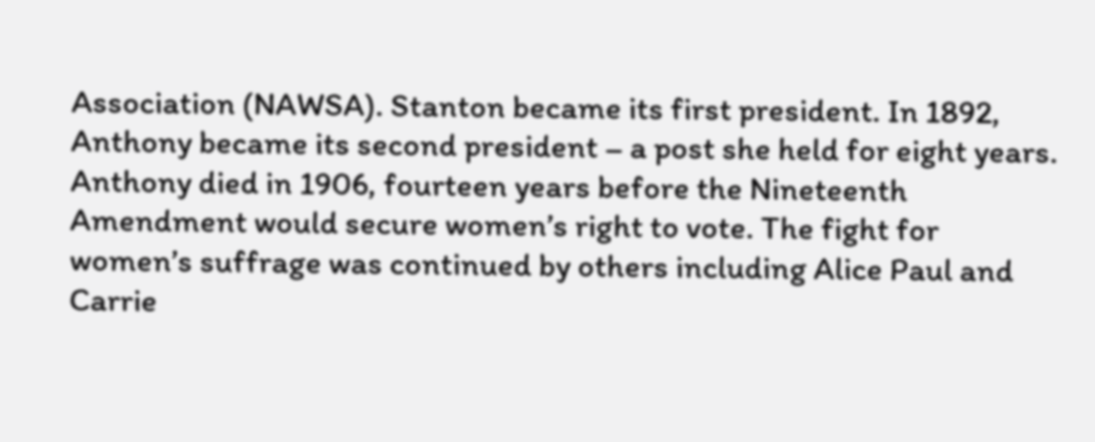Association (NAWSA). Stanton became its first president. In 1892, Anthony became its second president – a post she held for eight years. Anthony died in 1906, fourteen years before the Nineteenth Amendment would secure women’s right to vote. The fight for women’s suffrage was continued by others including Alice Paul and Carrie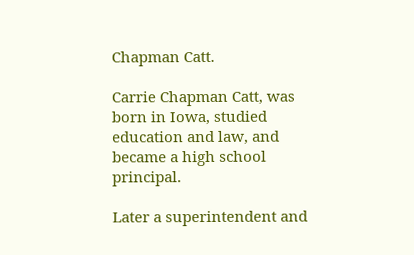Chapman Catt.

Carrie Chapman Catt, was born in Iowa, studied education and law, and became a high school principal.

Later a superintendent and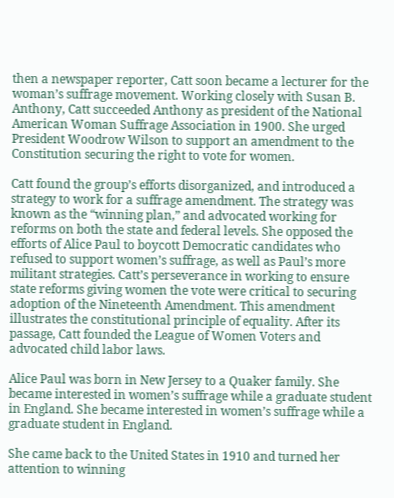then a newspaper reporter, Catt soon became a lecturer for the woman’s suffrage movement. Working closely with Susan B. Anthony, Catt succeeded Anthony as president of the National American Woman Suffrage Association in 1900. She urged President Woodrow Wilson to support an amendment to the Constitution securing the right to vote for women.

Catt found the group’s efforts disorganized, and introduced a strategy to work for a suffrage amendment. The strategy was known as the “winning plan,” and advocated working for reforms on both the state and federal levels. She opposed the efforts of Alice Paul to boycott Democratic candidates who refused to support women’s suffrage, as well as Paul’s more militant strategies. Catt’s perseverance in working to ensure state reforms giving women the vote were critical to securing adoption of the Nineteenth Amendment. This amendment illustrates the constitutional principle of equality. After its passage, Catt founded the League of Women Voters and advocated child labor laws.

Alice Paul was born in New Jersey to a Quaker family. She became interested in women’s suffrage while a graduate student in England. She became interested in women’s suffrage while a graduate student in England.

She came back to the United States in 1910 and turned her attention to winning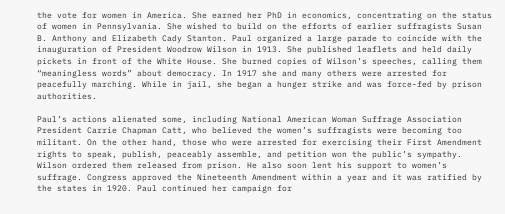the vote for women in America. She earned her PhD in economics, concentrating on the status of women in Pennsylvania. She wished to build on the efforts of earlier suffragists Susan B. Anthony and Elizabeth Cady Stanton. Paul organized a large parade to coincide with the inauguration of President Woodrow Wilson in 1913. She published leaflets and held daily pickets in front of the White House. She burned copies of Wilson’s speeches, calling them “meaningless words” about democracy. In 1917 she and many others were arrested for peacefully marching. While in jail, she began a hunger strike and was force-fed by prison authorities.

Paul’s actions alienated some, including National American Woman Suffrage Association President Carrie Chapman Catt, who believed the women’s suffragists were becoming too militant. On the other hand, those who were arrested for exercising their First Amendment rights to speak, publish, peaceably assemble, and petition won the public’s sympathy. Wilson ordered them released from prison. He also soon lent his support to women’s suffrage. Congress approved the Nineteenth Amendment within a year and it was ratified by the states in 1920. Paul continued her campaign for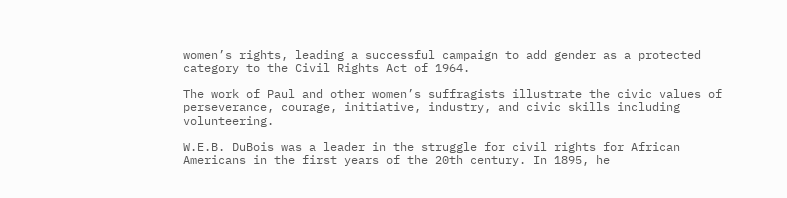women’s rights, leading a successful campaign to add gender as a protected category to the Civil Rights Act of 1964.

The work of Paul and other women’s suffragists illustrate the civic values of perseverance, courage, initiative, industry, and civic skills including volunteering.

W.E.B. DuBois was a leader in the struggle for civil rights for African Americans in the first years of the 20th century. In 1895, he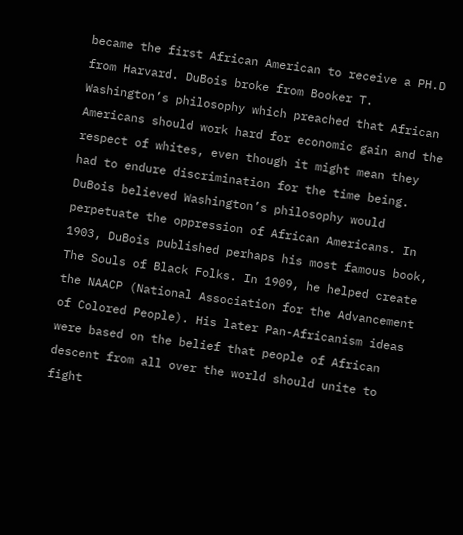became the first African American to receive a PH.D from Harvard. DuBois broke from Booker T. Washington’s philosophy which preached that African Americans should work hard for economic gain and the respect of whites, even though it might mean they had to endure discrimination for the time being. DuBois believed Washington’s philosophy would perpetuate the oppression of African Americans. In 1903, DuBois published perhaps his most famous book, The Souls of Black Folks. In 1909, he helped create the NAACP (National Association for the Advancement of Colored People). His later Pan-Africanism ideas were based on the belief that people of African descent from all over the world should unite to fight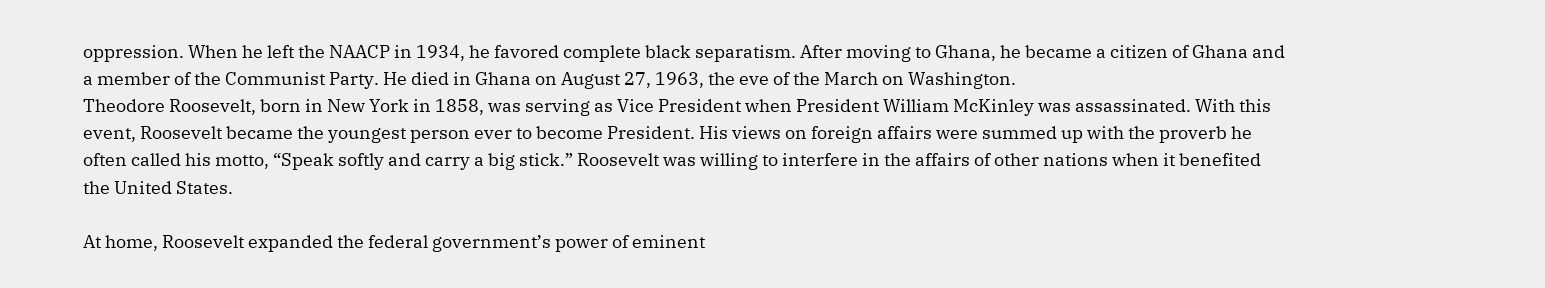oppression. When he left the NAACP in 1934, he favored complete black separatism. After moving to Ghana, he became a citizen of Ghana and a member of the Communist Party. He died in Ghana on August 27, 1963, the eve of the March on Washington.
Theodore Roosevelt, born in New York in 1858, was serving as Vice President when President William McKinley was assassinated. With this event, Roosevelt became the youngest person ever to become President. His views on foreign affairs were summed up with the proverb he often called his motto, “Speak softly and carry a big stick.” Roosevelt was willing to interfere in the affairs of other nations when it benefited the United States.

At home, Roosevelt expanded the federal government’s power of eminent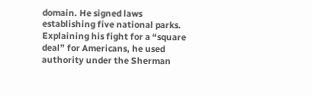domain. He signed laws establishing five national parks. Explaining his fight for a “square deal” for Americans, he used authority under the Sherman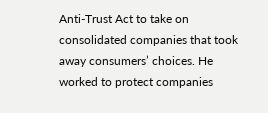Anti-Trust Act to take on consolidated companies that took away consumers’ choices. He worked to protect companies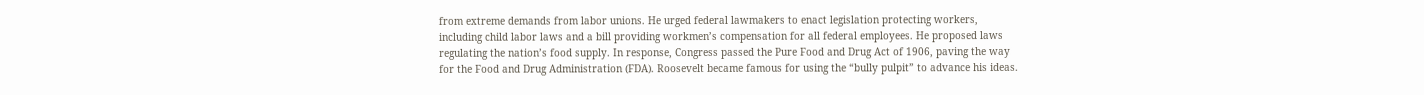from extreme demands from labor unions. He urged federal lawmakers to enact legislation protecting workers, including child labor laws and a bill providing workmen’s compensation for all federal employees. He proposed laws regulating the nation’s food supply. In response, Congress passed the Pure Food and Drug Act of 1906, paving the way for the Food and Drug Administration (FDA). Roosevelt became famous for using the “bully pulpit” to advance his ideas.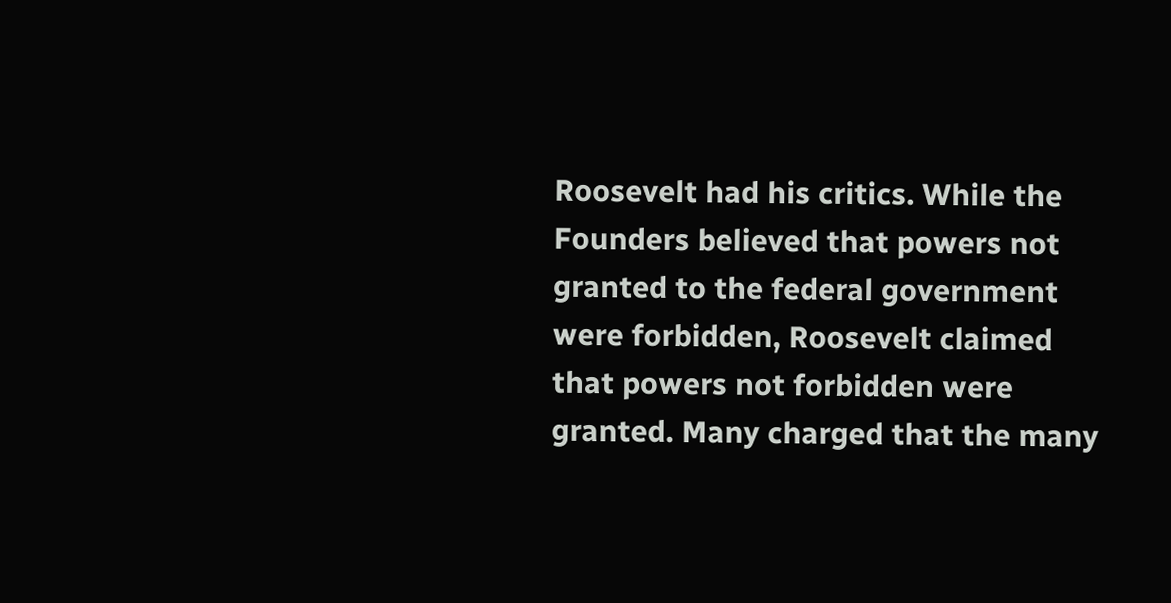Roosevelt had his critics. While the Founders believed that powers not granted to the federal government were forbidden, Roosevelt claimed that powers not forbidden were granted. Many charged that the many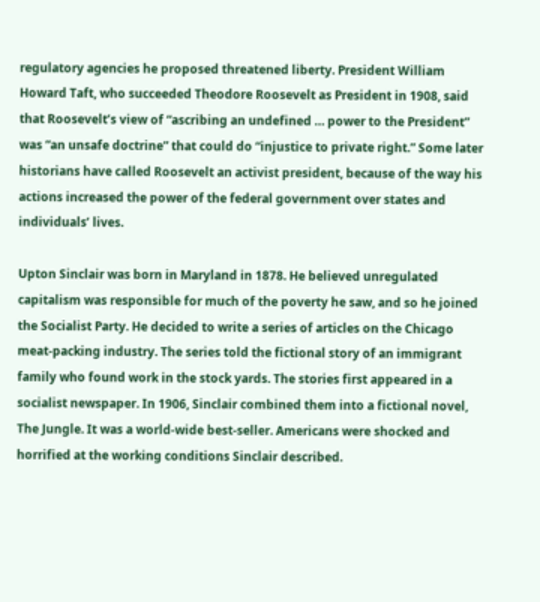regulatory agencies he proposed threatened liberty. President William Howard Taft, who succeeded Theodore Roosevelt as President in 1908, said that Roosevelt’s view of “ascribing an undefined … power to the President” was “an unsafe doctrine” that could do “injustice to private right.” Some later historians have called Roosevelt an activist president, because of the way his actions increased the power of the federal government over states and individuals’ lives.

Upton Sinclair was born in Maryland in 1878. He believed unregulated capitalism was responsible for much of the poverty he saw, and so he joined the Socialist Party. He decided to write a series of articles on the Chicago meat-packing industry. The series told the fictional story of an immigrant family who found work in the stock yards. The stories first appeared in a socialist newspaper. In 1906, Sinclair combined them into a fictional novel, The Jungle. It was a world-wide best-seller. Americans were shocked and horrified at the working conditions Sinclair described.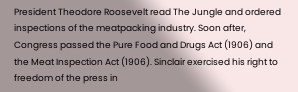President Theodore Roosevelt read The Jungle and ordered inspections of the meatpacking industry. Soon after, Congress passed the Pure Food and Drugs Act (1906) and the Meat Inspection Act (1906). Sinclair exercised his right to freedom of the press in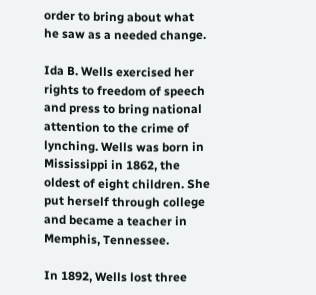order to bring about what he saw as a needed change.

Ida B. Wells exercised her rights to freedom of speech and press to bring national attention to the crime of lynching. Wells was born in Mississippi in 1862, the oldest of eight children. She put herself through college and became a teacher in Memphis, Tennessee.

In 1892, Wells lost three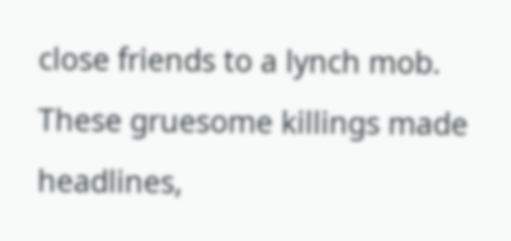close friends to a lynch mob. These gruesome killings made headlines,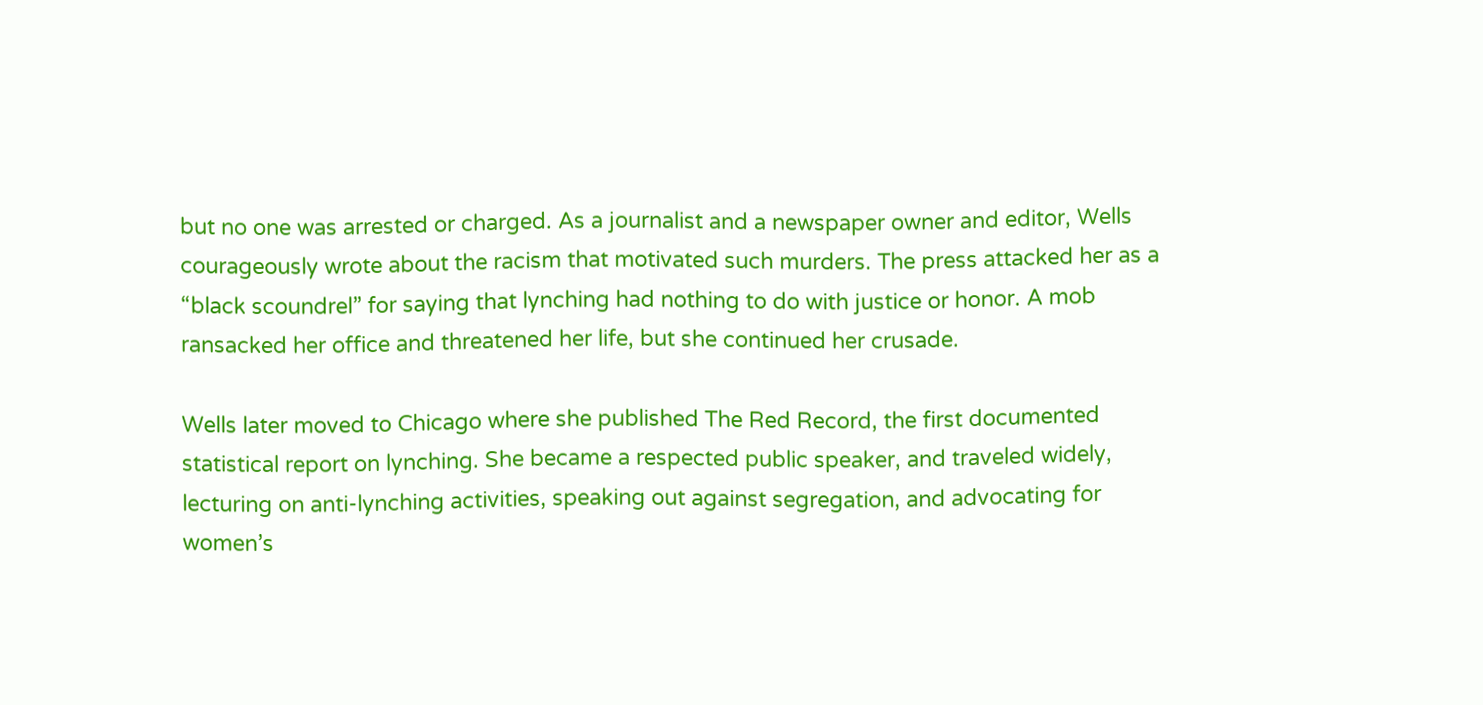but no one was arrested or charged. As a journalist and a newspaper owner and editor, Wells courageously wrote about the racism that motivated such murders. The press attacked her as a “black scoundrel” for saying that lynching had nothing to do with justice or honor. A mob ransacked her office and threatened her life, but she continued her crusade.

Wells later moved to Chicago where she published The Red Record, the first documented statistical report on lynching. She became a respected public speaker, and traveled widely, lecturing on anti-lynching activities, speaking out against segregation, and advocating for women’s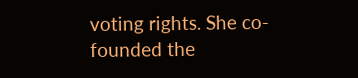voting rights. She co-founded the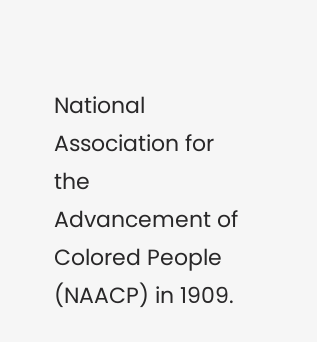National Association for the Advancement of Colored People (NAACP) in 1909.